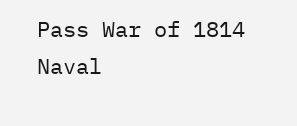Pass War of 1814
Naval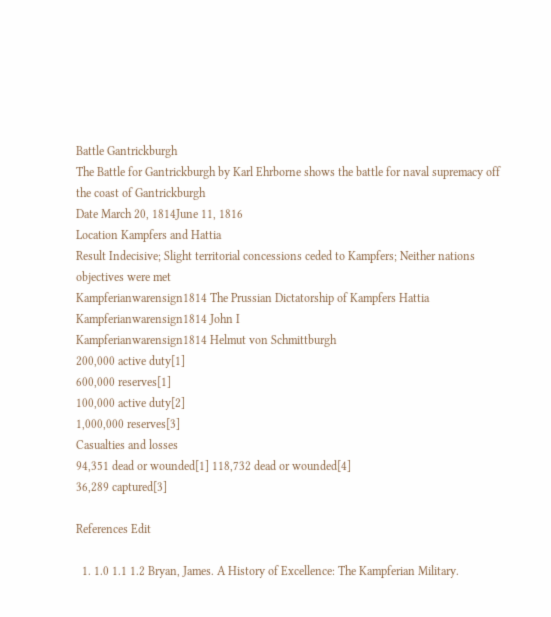Battle Gantrickburgh
The Battle for Gantrickburgh by Karl Ehrborne shows the battle for naval supremacy off the coast of Gantrickburgh
Date March 20, 1814June 11, 1816
Location Kampfers and Hattia
Result Indecisive; Slight territorial concessions ceded to Kampfers; Neither nations objectives were met
Kampferianwarensign1814 The Prussian Dictatorship of Kampfers Hattia
Kampferianwarensign1814 John I
Kampferianwarensign1814 Helmut von Schmittburgh
200,000 active duty[1]
600,000 reserves[1]
100,000 active duty[2]
1,000,000 reserves[3]
Casualties and losses
94,351 dead or wounded[1] 118,732 dead or wounded[4]
36,289 captured[3]

References Edit

  1. 1.0 1.1 1.2 Bryan, James. A History of Excellence: The Kampferian Military.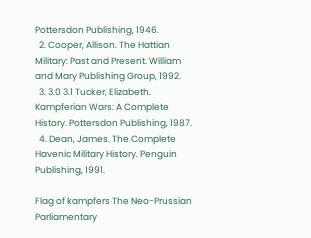Pottersdon Publishing, 1946.
  2. Cooper, Allison. The Hattian Military: Past and Present. William and Mary Publishing Group, 1992.
  3. 3.0 3.1 Tucker, Elizabeth. Kampferian Wars: A Complete History. Pottersdon Publishing, 1987.
  4. Dean, James. The Complete Havenic Military History. Penguin Publishing, 1991.

Flag of kampfers The Neo-Prussian Parliamentary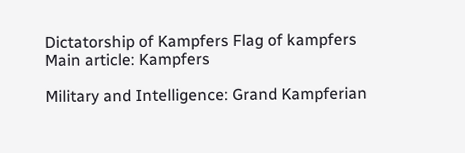Dictatorship of Kampfers Flag of kampfers
Main article: Kampfers

Military and Intelligence: Grand Kampferian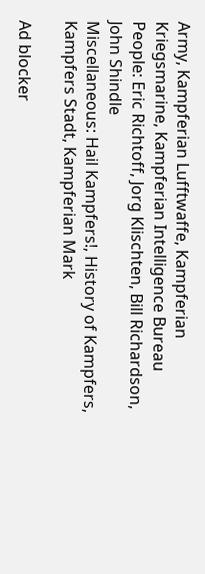Army, Kampferian Lufftwaffe, Kampferian Kriegsmarine, Kampferian Intelligence Bureau
People: Eric Richtoff, Jorg Klischten, Bill Richardson, John Shindle
Miscellaneous: Hail Kampfers!, History of Kampfers, Kampfers Stadt, Kampferian Mark

Ad blocker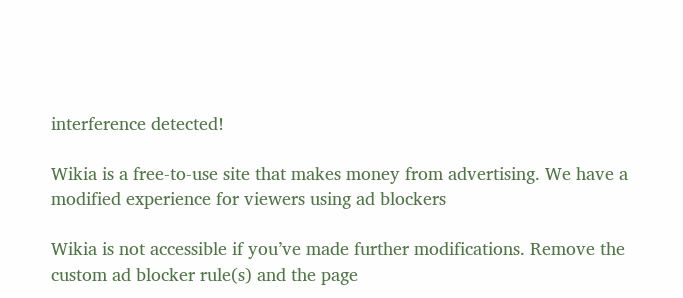interference detected!

Wikia is a free-to-use site that makes money from advertising. We have a modified experience for viewers using ad blockers

Wikia is not accessible if you’ve made further modifications. Remove the custom ad blocker rule(s) and the page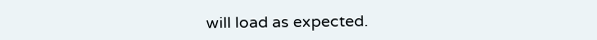will load as expected.